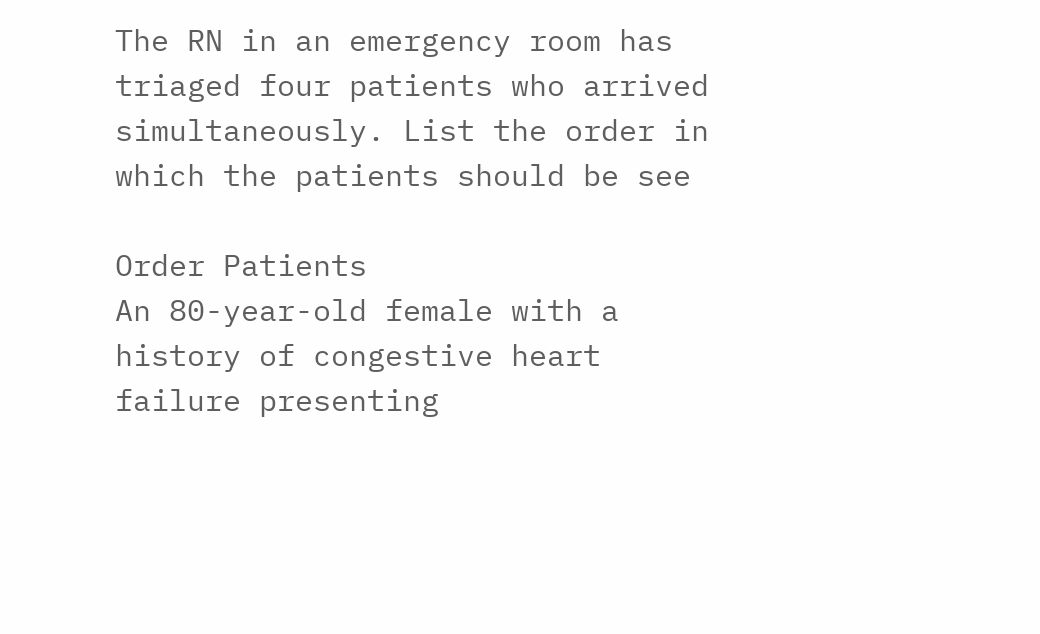The RN in an emergency room has triaged four patients who arrived simultaneously. List the order in which the patients should be see

Order Patients
An 80-year-old female with a history of congestive heart failure presenting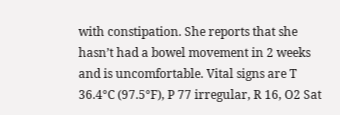with constipation. She reports that she hasn’t had a bowel movement in 2 weeks and is uncomfortable. Vital signs are T 36.4°C (97.5°F), P 77 irregular, R 16, O2 Sat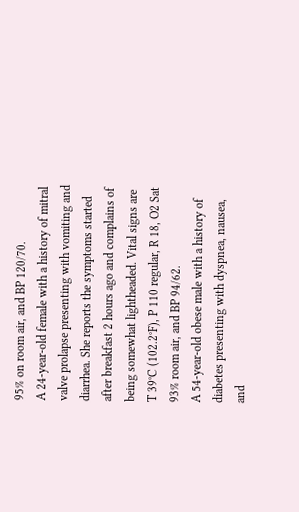95% on room air, and BP 120/70.
A 24-year-old female with a history of mitral valve prolapse presenting with vomiting and diarrhea. She reports the symptoms started after breakfast 2 hours ago and complains of being somewhat lightheaded. Vital signs are T 39°C (102.2°F), P 110 regular, R 18, O2 Sat 93% room air, and BP 94/62.
A 54-year-old obese male with a history of diabetes presenting with dyspnea, nausea, and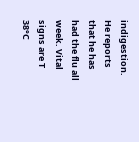indigestion. He reports that he has had the flu all week. Vital signs are T 38°C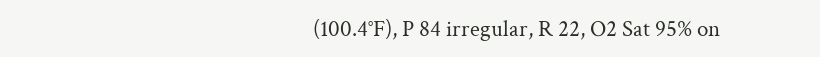(100.4°F), P 84 irregular, R 22, O2 Sat 95% on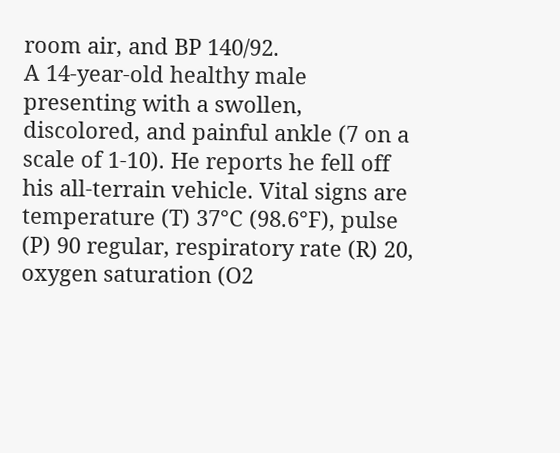room air, and BP 140/92.
A 14-year-old healthy male presenting with a swollen, discolored, and painful ankle (7 on a scale of 1-10). He reports he fell off his all-terrain vehicle. Vital signs are temperature (T) 37°C (98.6°F), pulse (P) 90 regular, respiratory rate (R) 20, oxygen saturation (O2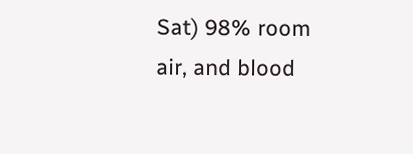Sat) 98% room air, and blood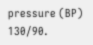pressure (BP) 130/90.